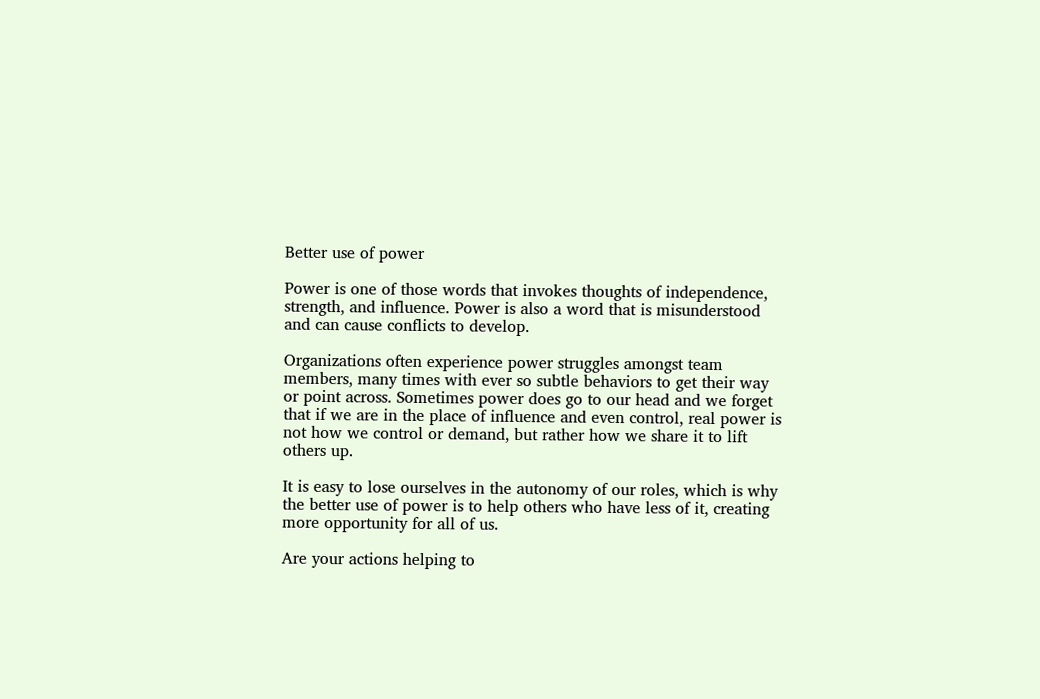Better use of power

Power is one of those words that invokes thoughts of independence, strength, and influence. Power is also a word that is misunderstood and can cause conflicts to develop.

Organizations often experience power struggles amongst team members, many times with ever so subtle behaviors to get their way or point across. Sometimes power does go to our head and we forget that if we are in the place of influence and even control, real power is not how we control or demand, but rather how we share it to lift others up.

It is easy to lose ourselves in the autonomy of our roles, which is why the better use of power is to help others who have less of it, creating more opportunity for all of us.

Are your actions helping to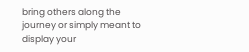bring others along the journey or simply meant to display your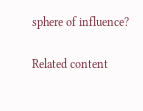sphere of influence?

Related content